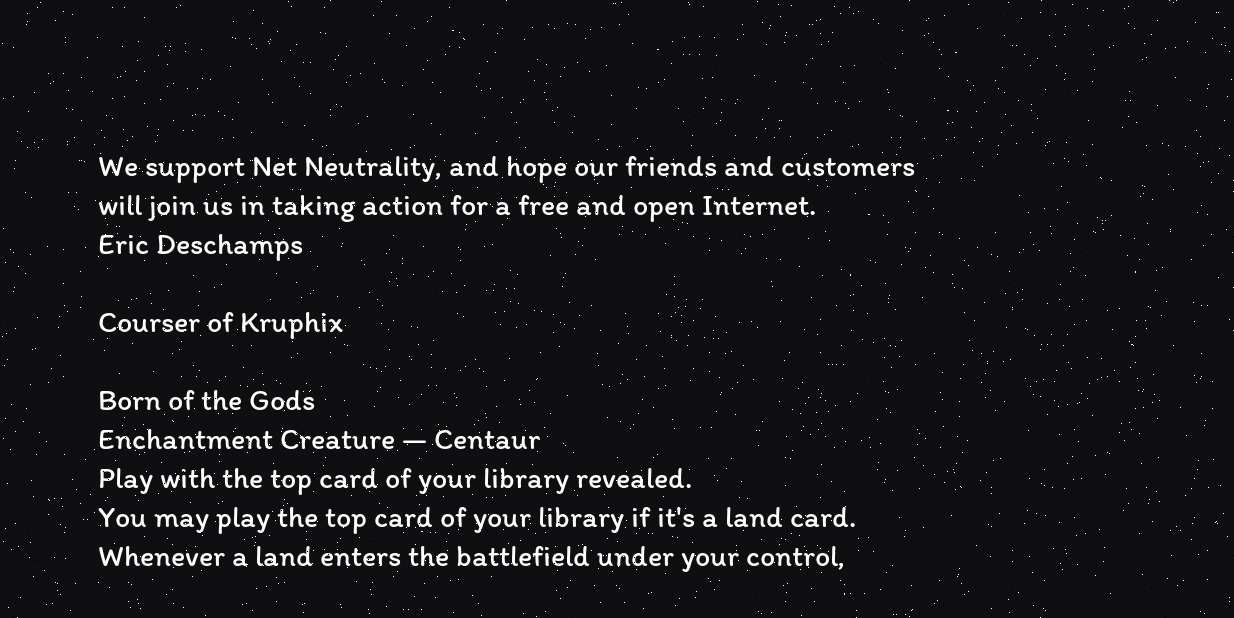We support Net Neutrality, and hope our friends and customers will join us in taking action for a free and open Internet.
Eric Deschamps

Courser of Kruphix

Born of the Gods
Enchantment Creature — Centaur
Play with the top card of your library revealed.
You may play the top card of your library if it's a land card.
Whenever a land enters the battlefield under your control,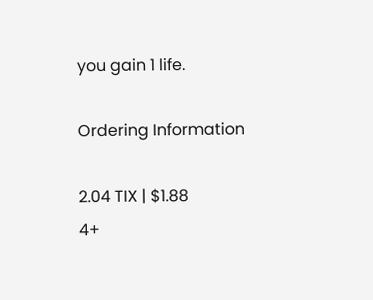you gain 1 life.

Ordering Information

2.04 TIX | $1.88
4+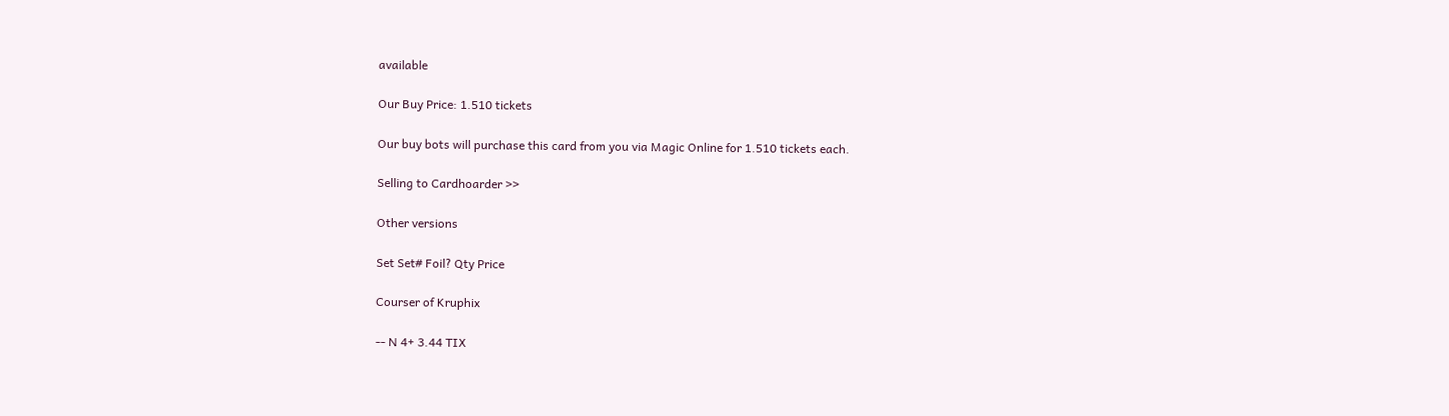available

Our Buy Price: 1.510 tickets

Our buy bots will purchase this card from you via Magic Online for 1.510 tickets each.

Selling to Cardhoarder >>

Other versions

Set Set# Foil? Qty Price

Courser of Kruphix

-- N 4+ 3.44 TIX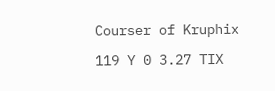Courser of Kruphix

119 Y 0 3.27 TIX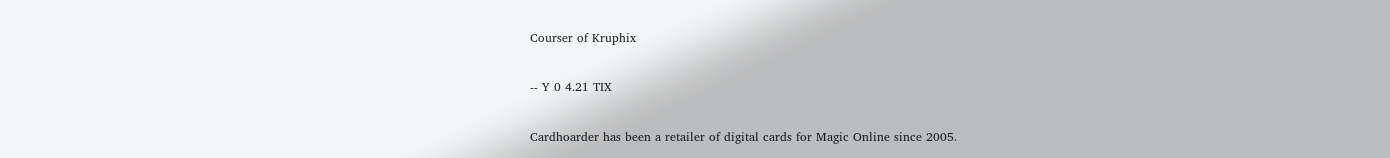Courser of Kruphix

-- Y 0 4.21 TIX

Cardhoarder has been a retailer of digital cards for Magic Online since 2005.